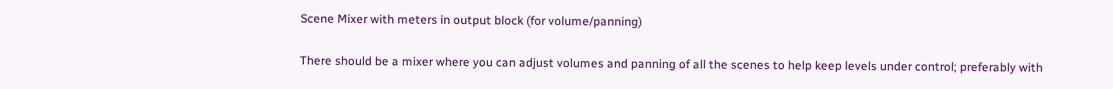Scene Mixer with meters in output block (for volume/panning)

There should be a mixer where you can adjust volumes and panning of all the scenes to help keep levels under control; preferably with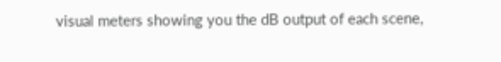visual meters showing you the dB output of each scene,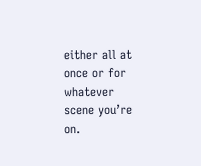either all at once or for whatever scene you’re on.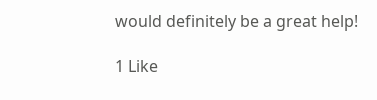would definitely be a great help!

1 Like